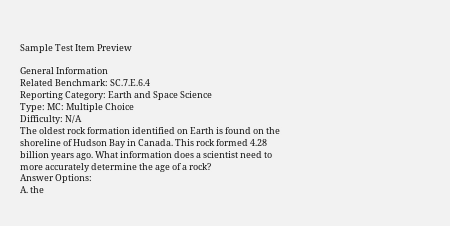Sample Test Item Preview

General Information
Related Benchmark: SC.7.E.6.4
Reporting Category: Earth and Space Science
Type: MC: Multiple Choice
Difficulty: N/A
The oldest rock formation identified on Earth is found on the shoreline of Hudson Bay in Canada. This rock formed 4.28 billion years ago. What information does a scientist need to more accurately determine the age of a rock?
Answer Options:
A. the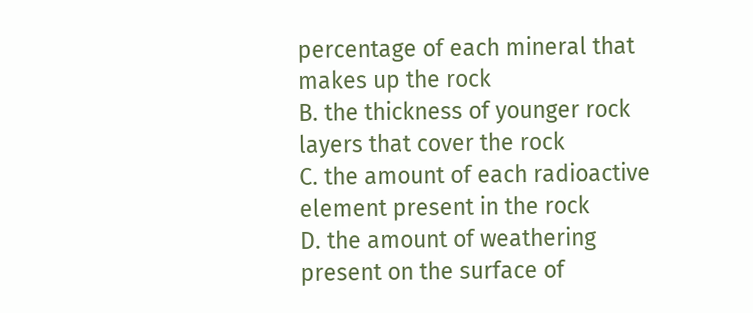percentage of each mineral that makes up the rock
B. the thickness of younger rock layers that cover the rock
C. the amount of each radioactive element present in the rock
D. the amount of weathering present on the surface of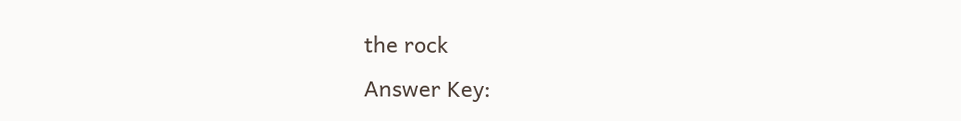the rock
Answer Key: